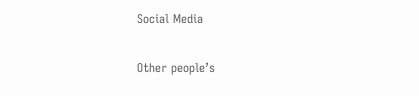Social Media

Other people’s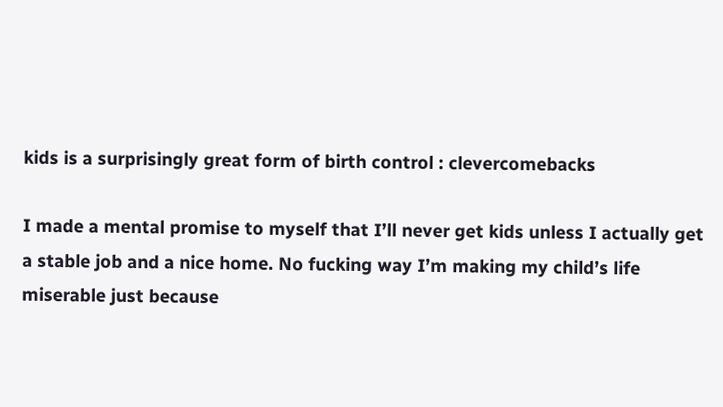kids is a surprisingly great form of birth control : clevercomebacks

I made a mental promise to myself that I’ll never get kids unless I actually get a stable job and a nice home. No fucking way I’m making my child’s life miserable just because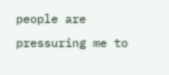people are pressuring me to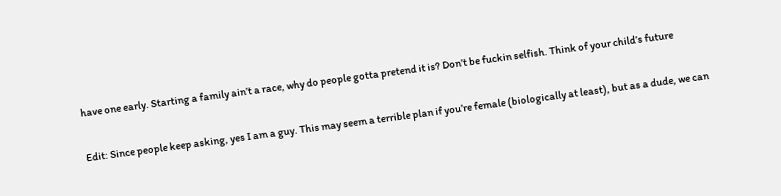have one early. Starting a family ain’t a race, why do people gotta pretend it is? Don’t be fuckin selfish. Think of your child’s future

Edit: Since people keep asking, yes I am a guy. This may seem a terrible plan if you’re female (biologically at least), but as a dude, we can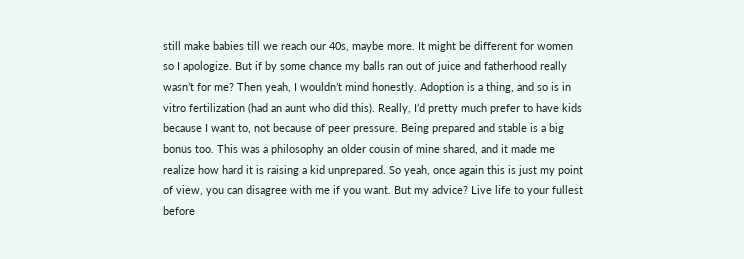still make babies till we reach our 40s, maybe more. It might be different for women so I apologize. But if by some chance my balls ran out of juice and fatherhood really wasn’t for me? Then yeah, I wouldn’t mind honestly. Adoption is a thing, and so is in vitro fertilization (had an aunt who did this). Really, I’d pretty much prefer to have kids because I want to, not because of peer pressure. Being prepared and stable is a big bonus too. This was a philosophy an older cousin of mine shared, and it made me realize how hard it is raising a kid unprepared. So yeah, once again this is just my point of view, you can disagree with me if you want. But my advice? Live life to your fullest before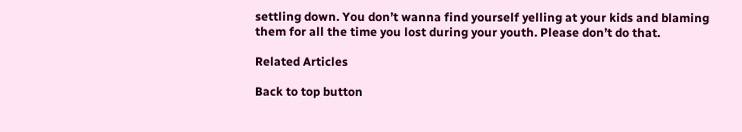settling down. You don’t wanna find yourself yelling at your kids and blaming them for all the time you lost during your youth. Please don’t do that.

Related Articles

Back to top button